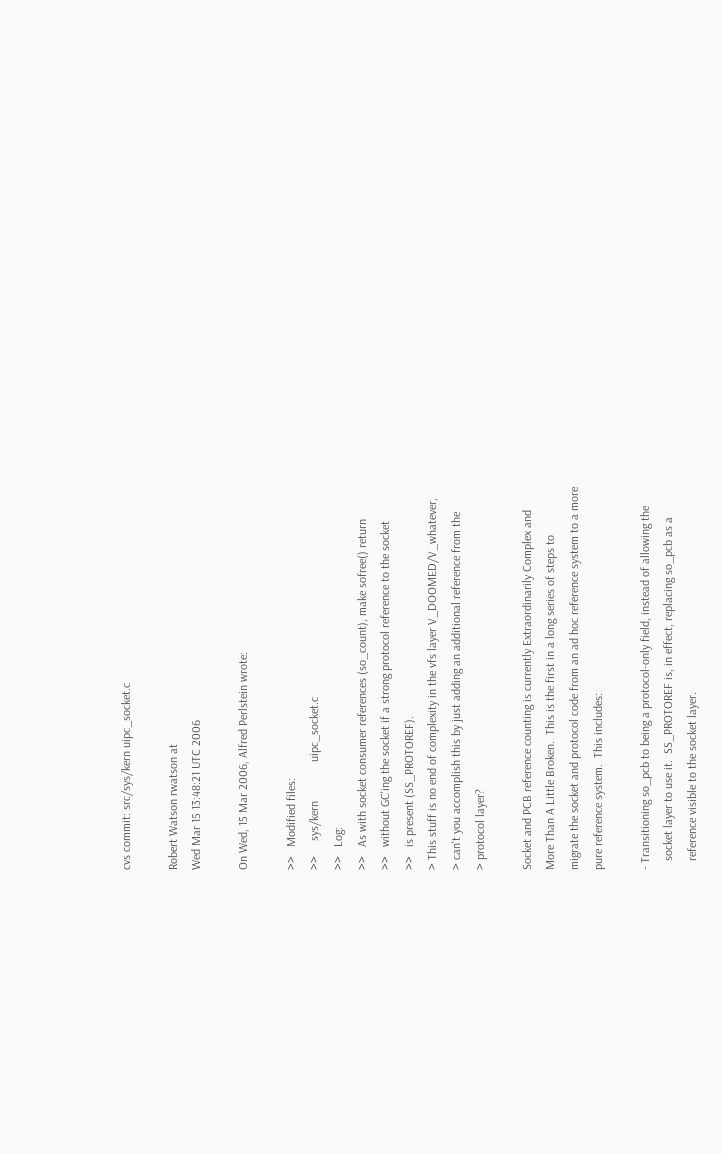cvs commit: src/sys/kern uipc_socket.c

Robert Watson rwatson at
Wed Mar 15 13:48:21 UTC 2006

On Wed, 15 Mar 2006, Alfred Perlstein wrote:

>>   Modified files:
>>     sys/kern             uipc_socket.c
>>   Log:
>>   As with socket consumer references (so_count), make sofree() return
>>   without GC'ing the socket if a strong protocol reference to the socket
>>   is present (SS_PROTOREF).
> This stuff is no end of complexity in the vfs layer V_DOOMED/V_whatever,
> can't you accomplish this by just adding an additional reference from the
> protocol layer?

Socket and PCB reference counting is currently Extraordinarily Complex and
More Than A Little Broken.  This is the first in a long series of steps to
migrate the socket and protocol code from an ad hoc reference system to a more
pure reference system.  This includes:

- Transitioning so_pcb to being a protocol-only field, instead of allowing the
   socket layer to use it.  SS_PROTOREF is, in effect, replacing so_pcb as a
   reference visible to the socket layer.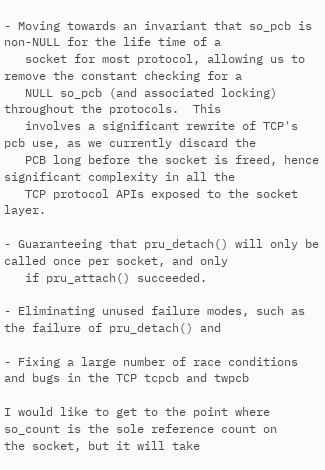- Moving towards an invariant that so_pcb is non-NULL for the life time of a
   socket for most protocol, allowing us to remove the constant checking for a
   NULL so_pcb (and associated locking) throughout the protocols.  This
   involves a significant rewrite of TCP's pcb use, as we currently discard the
   PCB long before the socket is freed, hence significant complexity in all the
   TCP protocol APIs exposed to the socket layer.

- Guaranteeing that pru_detach() will only be called once per socket, and only
   if pru_attach() succeeded.

- Eliminating unused failure modes, such as the failure of pru_detach() and

- Fixing a large number of race conditions and bugs in the TCP tcpcb and twpcb

I would like to get to the point where so_count is the sole reference count on
the socket, but it will take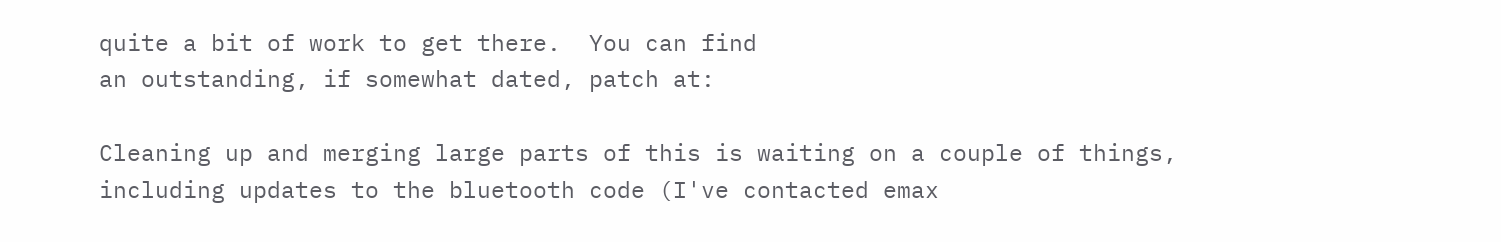quite a bit of work to get there.  You can find
an outstanding, if somewhat dated, patch at:

Cleaning up and merging large parts of this is waiting on a couple of things,
including updates to the bluetooth code (I've contacted emax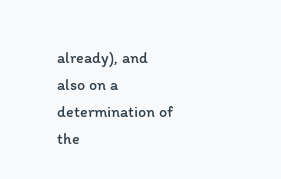already), and
also on a determination of the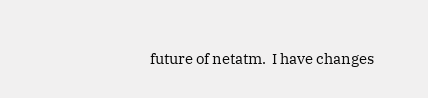future of netatm.  I have changes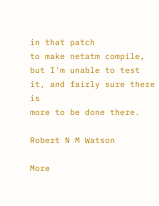in that patch
to make netatm compile, but I'm unable to test it, and fairly sure there is
more to be done there.

Robert N M Watson

More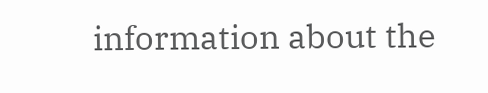information about the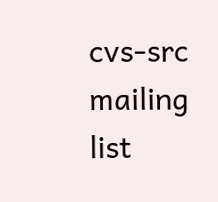cvs-src mailing list